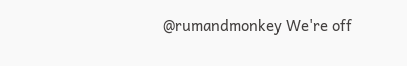@rumandmonkey We're off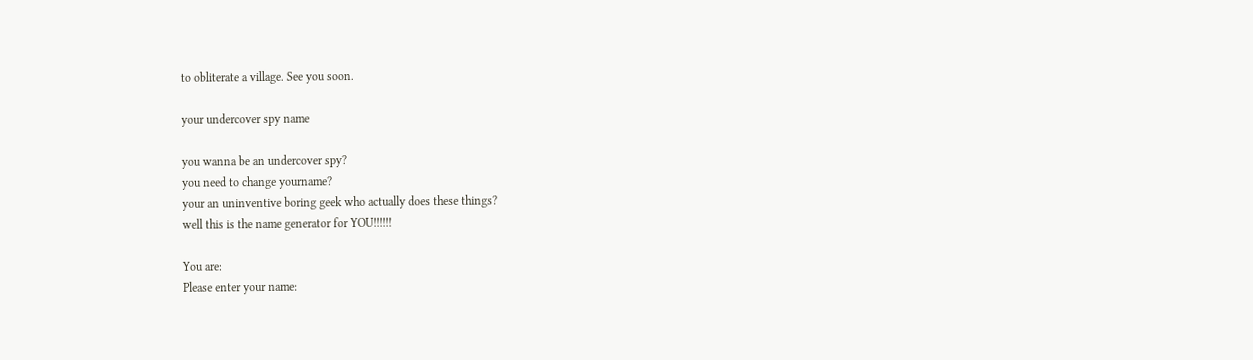to obliterate a village. See you soon.

your undercover spy name

you wanna be an undercover spy?
you need to change yourname?
your an uninventive boring geek who actually does these things?
well this is the name generator for YOU!!!!!!

You are:
Please enter your name: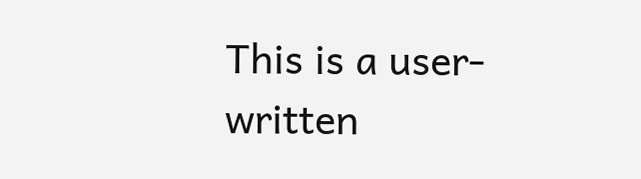This is a user-written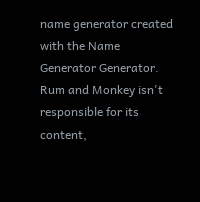name generator created with the Name Generator Generator. Rum and Monkey isn't responsible for its content,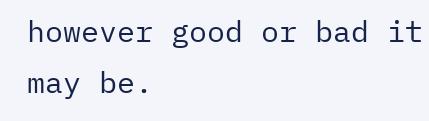however good or bad it may be.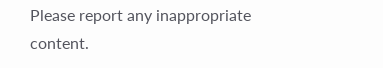Please report any inappropriate content.